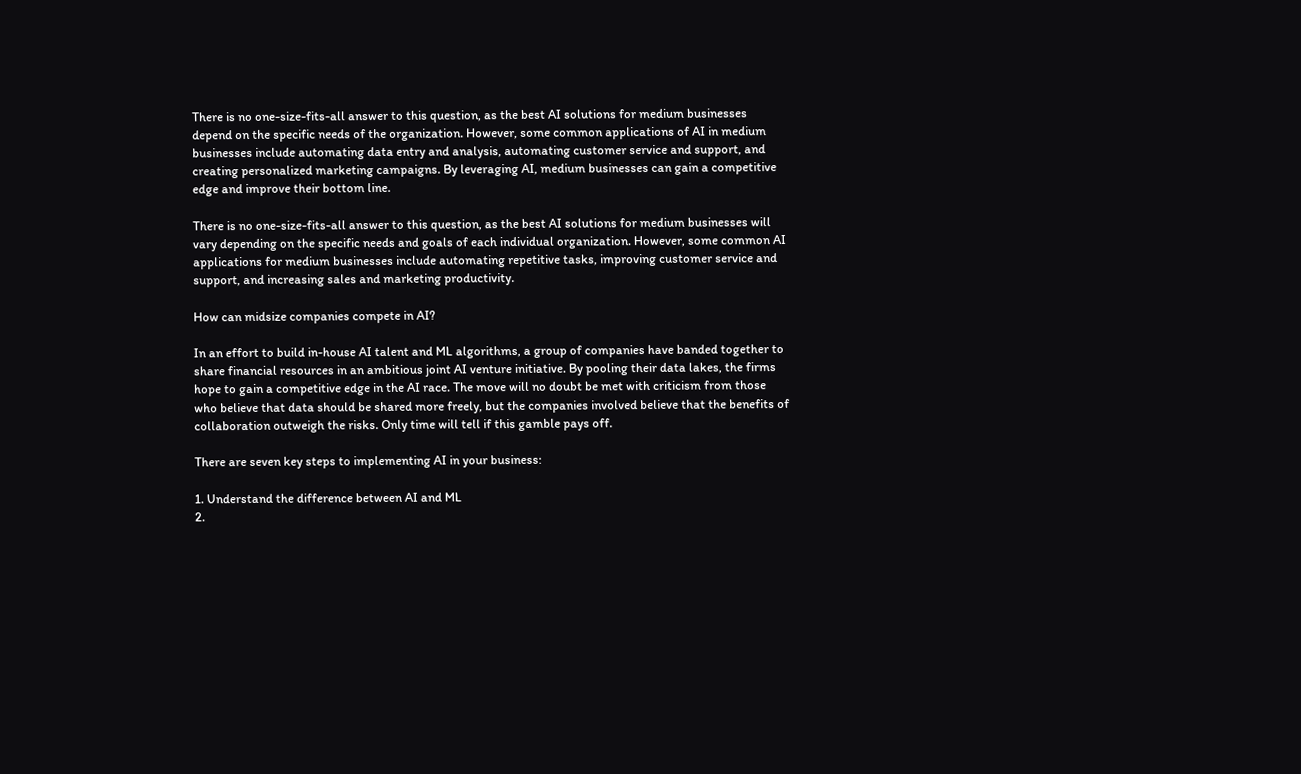There is no one-size-fits-all answer to this question, as the best AI solutions for medium businesses depend on the specific needs of the organization. However, some common applications of AI in medium businesses include automating data entry and analysis, automating customer service and support, and creating personalized marketing campaigns. By leveraging AI, medium businesses can gain a competitive edge and improve their bottom line.

There is no one-size-fits-all answer to this question, as the best AI solutions for medium businesses will vary depending on the specific needs and goals of each individual organization. However, some common AI applications for medium businesses include automating repetitive tasks, improving customer service and support, and increasing sales and marketing productivity.

How can midsize companies compete in AI?

In an effort to build in-house AI talent and ML algorithms, a group of companies have banded together to share financial resources in an ambitious joint AI venture initiative. By pooling their data lakes, the firms hope to gain a competitive edge in the AI race. The move will no doubt be met with criticism from those who believe that data should be shared more freely, but the companies involved believe that the benefits of collaboration outweigh the risks. Only time will tell if this gamble pays off.

There are seven key steps to implementing AI in your business:

1. Understand the difference between AI and ML
2.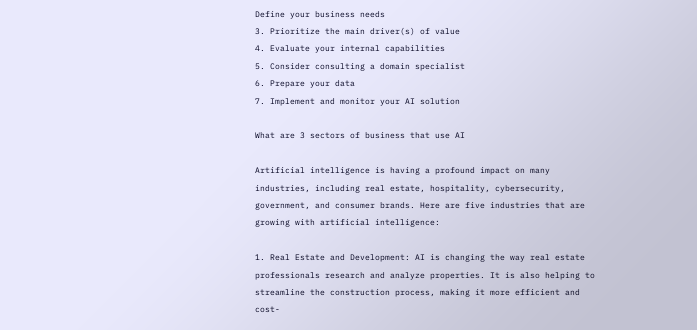Define your business needs
3. Prioritize the main driver(s) of value
4. Evaluate your internal capabilities
5. Consider consulting a domain specialist
6. Prepare your data
7. Implement and monitor your AI solution

What are 3 sectors of business that use AI

Artificial intelligence is having a profound impact on many industries, including real estate, hospitality, cybersecurity, government, and consumer brands. Here are five industries that are growing with artificial intelligence:

1. Real Estate and Development: AI is changing the way real estate professionals research and analyze properties. It is also helping to streamline the construction process, making it more efficient and cost-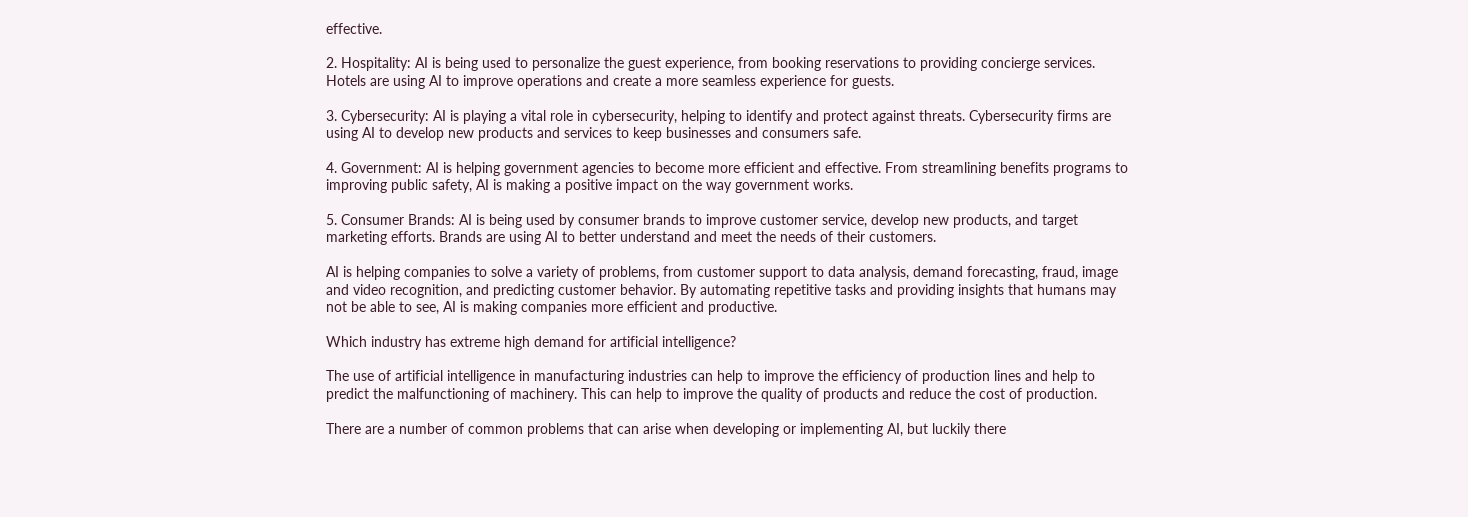effective.

2. Hospitality: AI is being used to personalize the guest experience, from booking reservations to providing concierge services. Hotels are using AI to improve operations and create a more seamless experience for guests.

3. Cybersecurity: AI is playing a vital role in cybersecurity, helping to identify and protect against threats. Cybersecurity firms are using AI to develop new products and services to keep businesses and consumers safe.

4. Government: AI is helping government agencies to become more efficient and effective. From streamlining benefits programs to improving public safety, AI is making a positive impact on the way government works.

5. Consumer Brands: AI is being used by consumer brands to improve customer service, develop new products, and target marketing efforts. Brands are using AI to better understand and meet the needs of their customers.

AI is helping companies to solve a variety of problems, from customer support to data analysis, demand forecasting, fraud, image and video recognition, and predicting customer behavior. By automating repetitive tasks and providing insights that humans may not be able to see, AI is making companies more efficient and productive.

Which industry has extreme high demand for artificial intelligence?

The use of artificial intelligence in manufacturing industries can help to improve the efficiency of production lines and help to predict the malfunctioning of machinery. This can help to improve the quality of products and reduce the cost of production.

There are a number of common problems that can arise when developing or implementing AI, but luckily there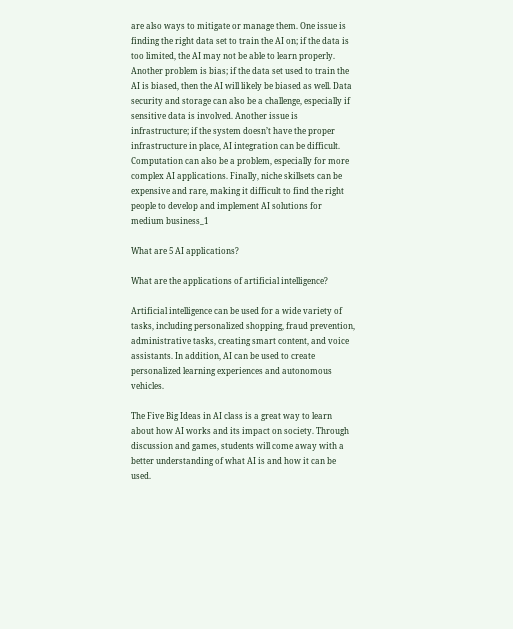are also ways to mitigate or manage them. One issue is finding the right data set to train the AI on; if the data is too limited, the AI may not be able to learn properly. Another problem is bias; if the data set used to train the AI is biased, then the AI will likely be biased as well. Data security and storage can also be a challenge, especially if sensitive data is involved. Another issue is infrastructure; if the system doesn’t have the proper infrastructure in place, AI integration can be difficult. Computation can also be a problem, especially for more complex AI applications. Finally, niche skillsets can be expensive and rare, making it difficult to find the right people to develop and implement AI solutions for medium business_1

What are 5 AI applications?

What are the applications of artificial intelligence?

Artificial intelligence can be used for a wide variety of tasks, including personalized shopping, fraud prevention, administrative tasks, creating smart content, and voice assistants. In addition, AI can be used to create personalized learning experiences and autonomous vehicles.

The Five Big Ideas in AI class is a great way to learn about how AI works and its impact on society. Through discussion and games, students will come away with a better understanding of what AI is and how it can be used.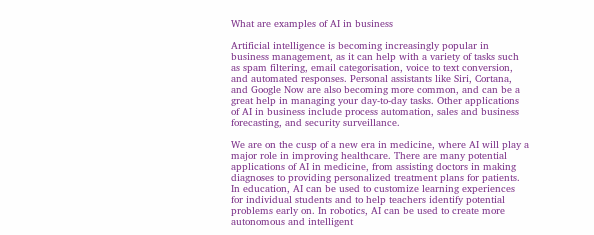What are examples of AI in business

Artificial intelligence is becoming increasingly popular in business management, as it can help with a variety of tasks such as spam filtering, email categorisation, voice to text conversion, and automated responses. Personal assistants like Siri, Cortana, and Google Now are also becoming more common, and can be a great help in managing your day-to-day tasks. Other applications of AI in business include process automation, sales and business forecasting, and security surveillance.

We are on the cusp of a new era in medicine, where AI will play a major role in improving healthcare. There are many potential applications of AI in medicine, from assisting doctors in making diagnoses to providing personalized treatment plans for patients. In education, AI can be used to customize learning experiences for individual students and to help teachers identify potential problems early on. In robotics, AI can be used to create more autonomous and intelligent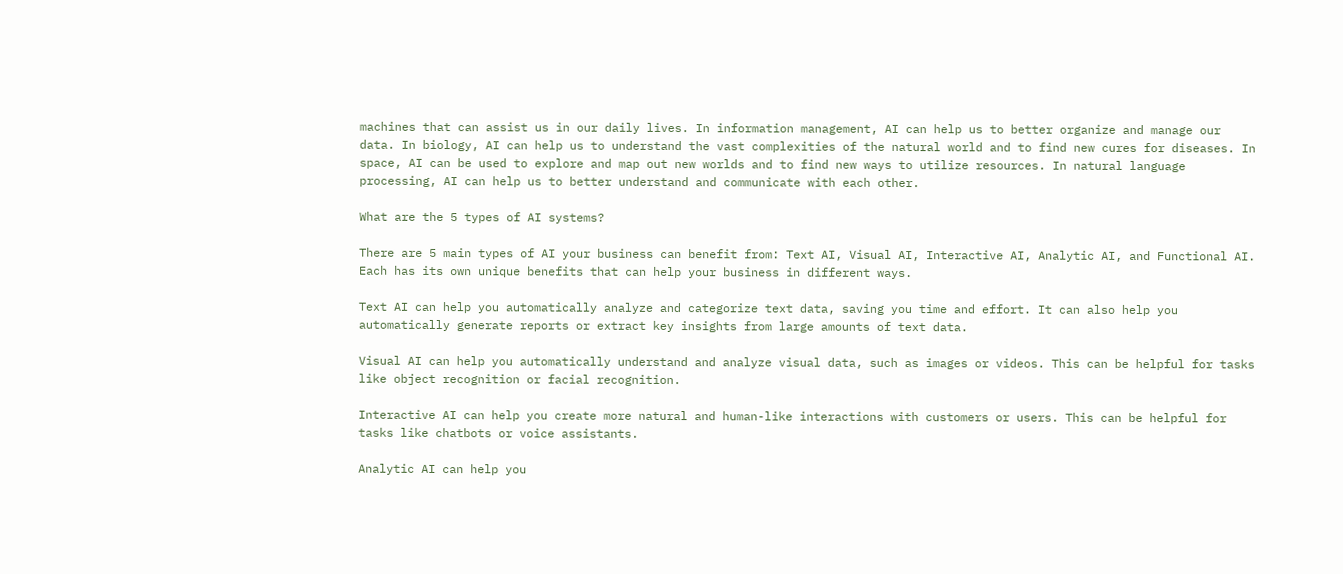machines that can assist us in our daily lives. In information management, AI can help us to better organize and manage our data. In biology, AI can help us to understand the vast complexities of the natural world and to find new cures for diseases. In space, AI can be used to explore and map out new worlds and to find new ways to utilize resources. In natural language processing, AI can help us to better understand and communicate with each other.

What are the 5 types of AI systems?

There are 5 main types of AI your business can benefit from: Text AI, Visual AI, Interactive AI, Analytic AI, and Functional AI. Each has its own unique benefits that can help your business in different ways.

Text AI can help you automatically analyze and categorize text data, saving you time and effort. It can also help you automatically generate reports or extract key insights from large amounts of text data.

Visual AI can help you automatically understand and analyze visual data, such as images or videos. This can be helpful for tasks like object recognition or facial recognition.

Interactive AI can help you create more natural and human-like interactions with customers or users. This can be helpful for tasks like chatbots or voice assistants.

Analytic AI can help you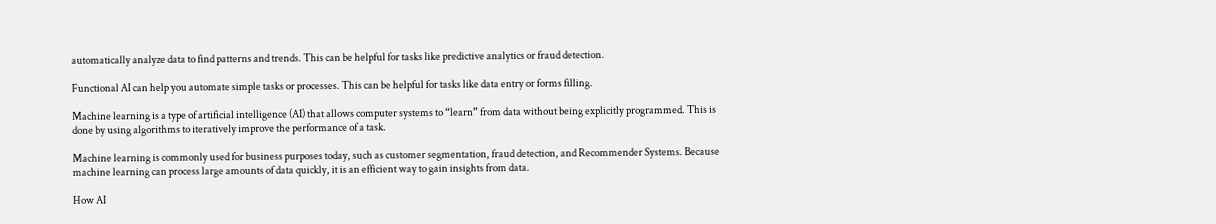automatically analyze data to find patterns and trends. This can be helpful for tasks like predictive analytics or fraud detection.

Functional AI can help you automate simple tasks or processes. This can be helpful for tasks like data entry or forms filling.

Machine learning is a type of artificial intelligence (AI) that allows computer systems to “learn” from data without being explicitly programmed. This is done by using algorithms to iteratively improve the performance of a task.

Machine learning is commonly used for business purposes today, such as customer segmentation, fraud detection, and Recommender Systems. Because machine learning can process large amounts of data quickly, it is an efficient way to gain insights from data.

How AI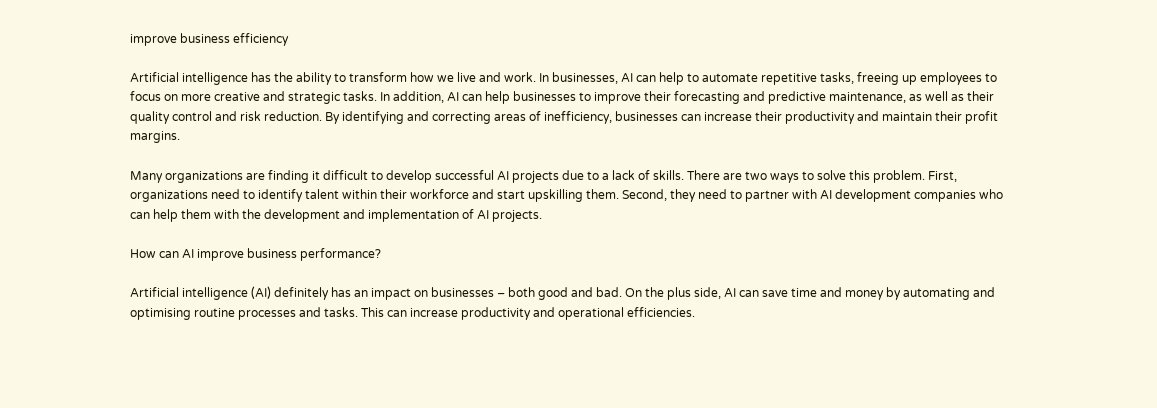improve business efficiency

Artificial intelligence has the ability to transform how we live and work. In businesses, AI can help to automate repetitive tasks, freeing up employees to focus on more creative and strategic tasks. In addition, AI can help businesses to improve their forecasting and predictive maintenance, as well as their quality control and risk reduction. By identifying and correcting areas of inefficiency, businesses can increase their productivity and maintain their profit margins.

Many organizations are finding it difficult to develop successful AI projects due to a lack of skills. There are two ways to solve this problem. First, organizations need to identify talent within their workforce and start upskilling them. Second, they need to partner with AI development companies who can help them with the development and implementation of AI projects.

How can AI improve business performance?

Artificial intelligence (AI) definitely has an impact on businesses – both good and bad. On the plus side, AI can save time and money by automating and optimising routine processes and tasks. This can increase productivity and operational efficiencies.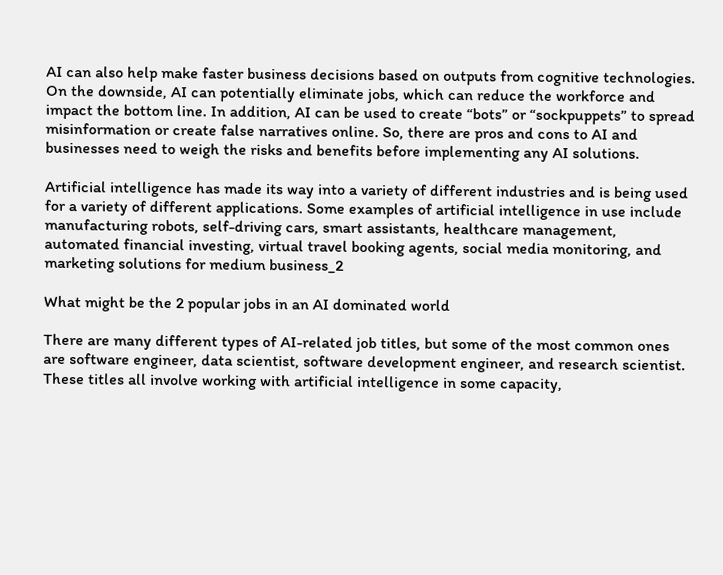AI can also help make faster business decisions based on outputs from cognitive technologies. On the downside, AI can potentially eliminate jobs, which can reduce the workforce and impact the bottom line. In addition, AI can be used to create “bots” or “sockpuppets” to spread misinformation or create false narratives online. So, there are pros and cons to AI and businesses need to weigh the risks and benefits before implementing any AI solutions.

Artificial intelligence has made its way into a variety of different industries and is being used for a variety of different applications. Some examples of artificial intelligence in use include manufacturing robots, self-driving cars, smart assistants, healthcare management, automated financial investing, virtual travel booking agents, social media monitoring, and marketing solutions for medium business_2

What might be the 2 popular jobs in an AI dominated world

There are many different types of AI-related job titles, but some of the most common ones are software engineer, data scientist, software development engineer, and research scientist. These titles all involve working with artificial intelligence in some capacity,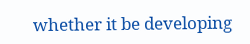whether it be developing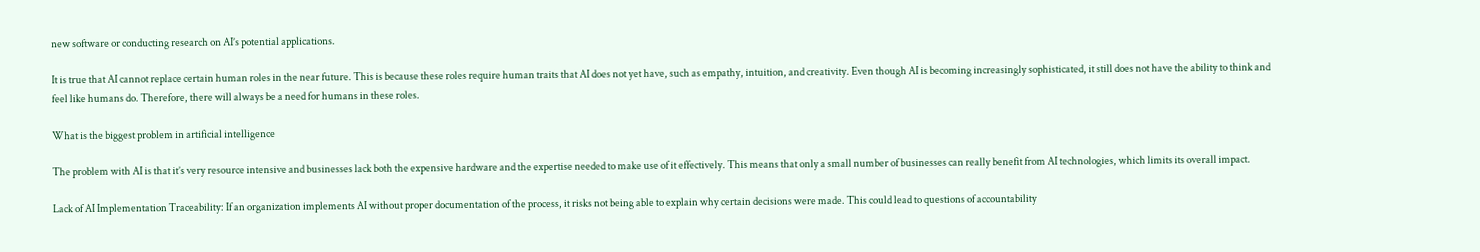new software or conducting research on AI’s potential applications.

It is true that AI cannot replace certain human roles in the near future. This is because these roles require human traits that AI does not yet have, such as empathy, intuition, and creativity. Even though AI is becoming increasingly sophisticated, it still does not have the ability to think and feel like humans do. Therefore, there will always be a need for humans in these roles.

What is the biggest problem in artificial intelligence

The problem with AI is that it’s very resource intensive and businesses lack both the expensive hardware and the expertise needed to make use of it effectively. This means that only a small number of businesses can really benefit from AI technologies, which limits its overall impact.

Lack of AI Implementation Traceability: If an organization implements AI without proper documentation of the process, it risks not being able to explain why certain decisions were made. This could lead to questions of accountability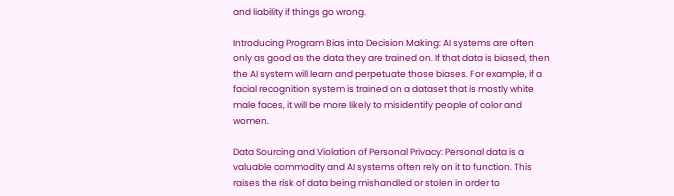and liability if things go wrong.

Introducing Program Bias into Decision Making: AI systems are often only as good as the data they are trained on. If that data is biased, then the AI system will learn and perpetuate those biases. For example, if a facial recognition system is trained on a dataset that is mostly white male faces, it will be more likely to misidentify people of color and women.

Data Sourcing and Violation of Personal Privacy: Personal data is a valuable commodity and AI systems often rely on it to function. This raises the risk of data being mishandled or stolen in order to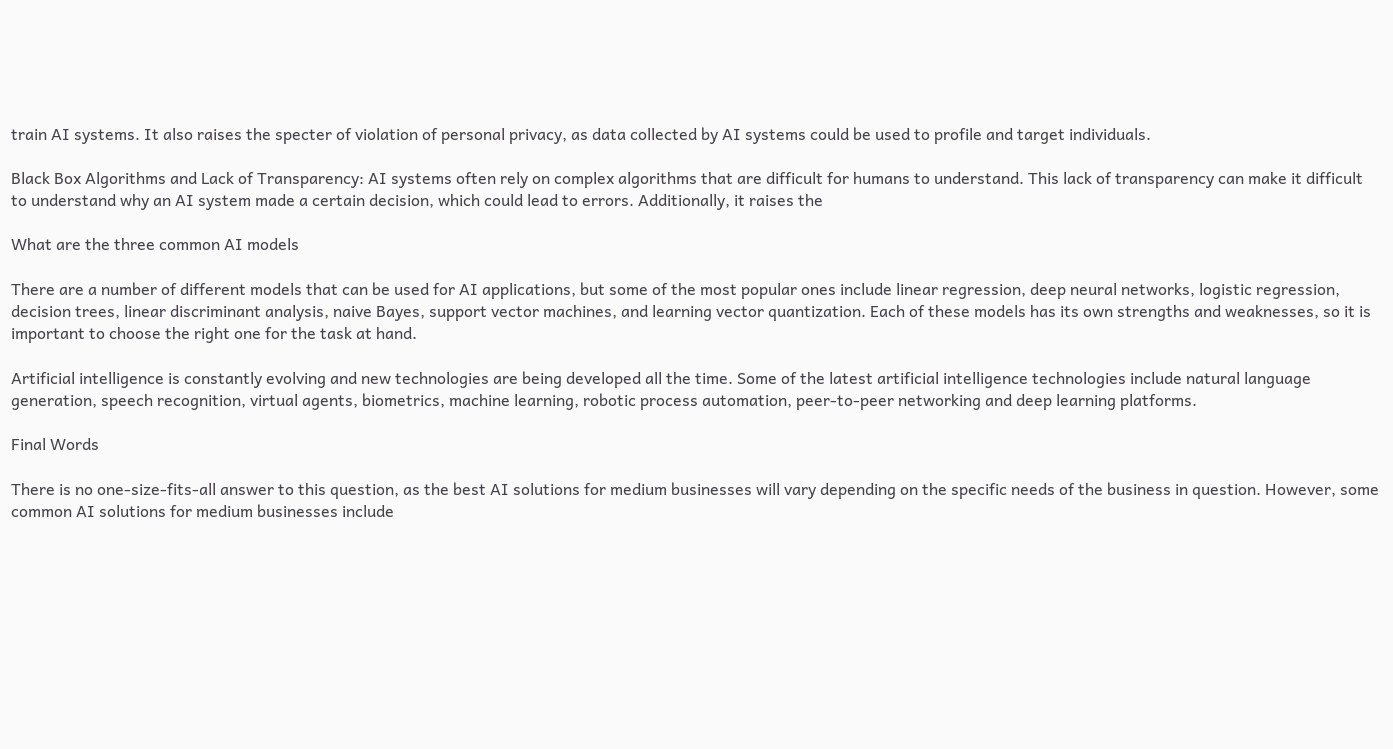train AI systems. It also raises the specter of violation of personal privacy, as data collected by AI systems could be used to profile and target individuals.

Black Box Algorithms and Lack of Transparency: AI systems often rely on complex algorithms that are difficult for humans to understand. This lack of transparency can make it difficult to understand why an AI system made a certain decision, which could lead to errors. Additionally, it raises the

What are the three common AI models

There are a number of different models that can be used for AI applications, but some of the most popular ones include linear regression, deep neural networks, logistic regression, decision trees, linear discriminant analysis, naive Bayes, support vector machines, and learning vector quantization. Each of these models has its own strengths and weaknesses, so it is important to choose the right one for the task at hand.

Artificial intelligence is constantly evolving and new technologies are being developed all the time. Some of the latest artificial intelligence technologies include natural language generation, speech recognition, virtual agents, biometrics, machine learning, robotic process automation, peer-to-peer networking and deep learning platforms.

Final Words

There is no one-size-fits-all answer to this question, as the best AI solutions for medium businesses will vary depending on the specific needs of the business in question. However, some common AI solutions for medium businesses include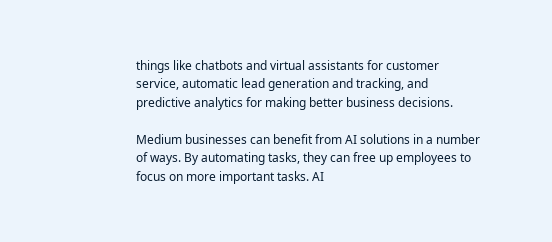things like chatbots and virtual assistants for customer service, automatic lead generation and tracking, and predictive analytics for making better business decisions.

Medium businesses can benefit from AI solutions in a number of ways. By automating tasks, they can free up employees to focus on more important tasks. AI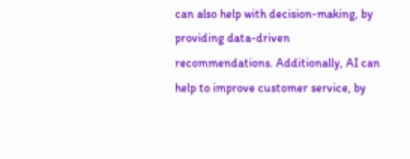can also help with decision-making, by providing data-driven recommendations. Additionally, AI can help to improve customer service, by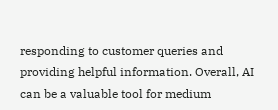responding to customer queries and providing helpful information. Overall, AI can be a valuable tool for medium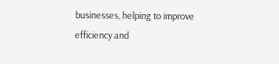businesses, helping to improve efficiency and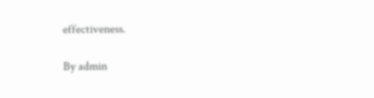effectiveness.

By admin